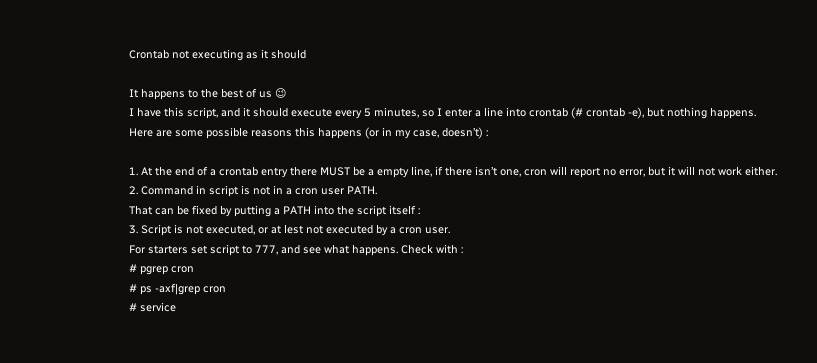Crontab not executing as it should

It happens to the best of us 😉
I have this script, and it should execute every 5 minutes, so I enter a line into crontab (# crontab -e), but nothing happens.
Here are some possible reasons this happens (or in my case, doesn’t) :

1. At the end of a crontab entry there MUST be a empty line, if there isn’t one, cron will report no error, but it will not work either.
2. Command in script is not in a cron user PATH.
That can be fixed by putting a PATH into the script itself :
3. Script is not executed, or at lest not executed by a cron user.
For starters set script to 777, and see what happens. Check with :
# pgrep cron
# ps -axf|grep cron
# service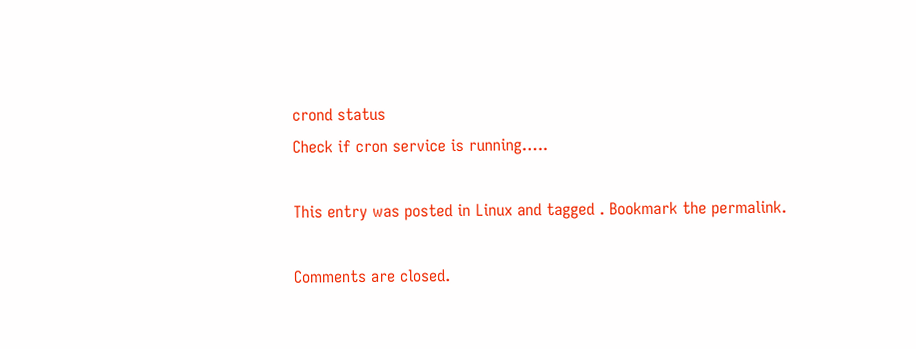crond status
Check if cron service is running…..

This entry was posted in Linux and tagged . Bookmark the permalink.

Comments are closed.